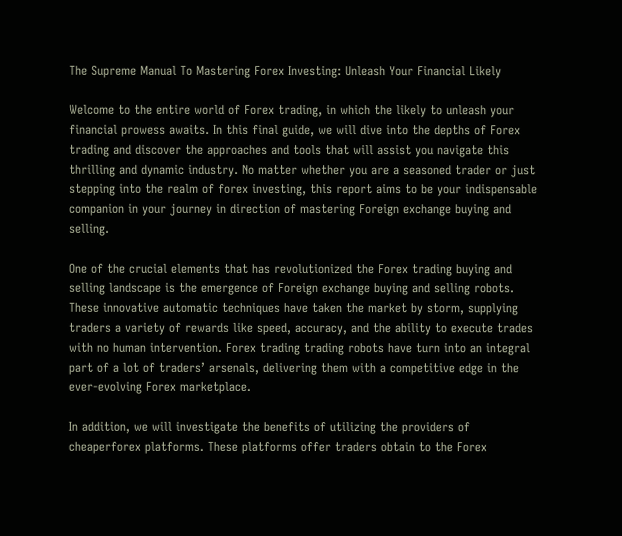The Supreme Manual To Mastering Forex Investing: Unleash Your Financial Likely

Welcome to the entire world of Forex trading, in which the likely to unleash your financial prowess awaits. In this final guide, we will dive into the depths of Forex trading and discover the approaches and tools that will assist you navigate this thrilling and dynamic industry. No matter whether you are a seasoned trader or just stepping into the realm of forex investing, this report aims to be your indispensable companion in your journey in direction of mastering Foreign exchange buying and selling.

One of the crucial elements that has revolutionized the Forex trading buying and selling landscape is the emergence of Foreign exchange buying and selling robots. These innovative automatic techniques have taken the market by storm, supplying traders a variety of rewards like speed, accuracy, and the ability to execute trades with no human intervention. Forex trading trading robots have turn into an integral part of a lot of traders’ arsenals, delivering them with a competitive edge in the ever-evolving Forex marketplace.

In addition, we will investigate the benefits of utilizing the providers of cheaperforex platforms. These platforms offer traders obtain to the Forex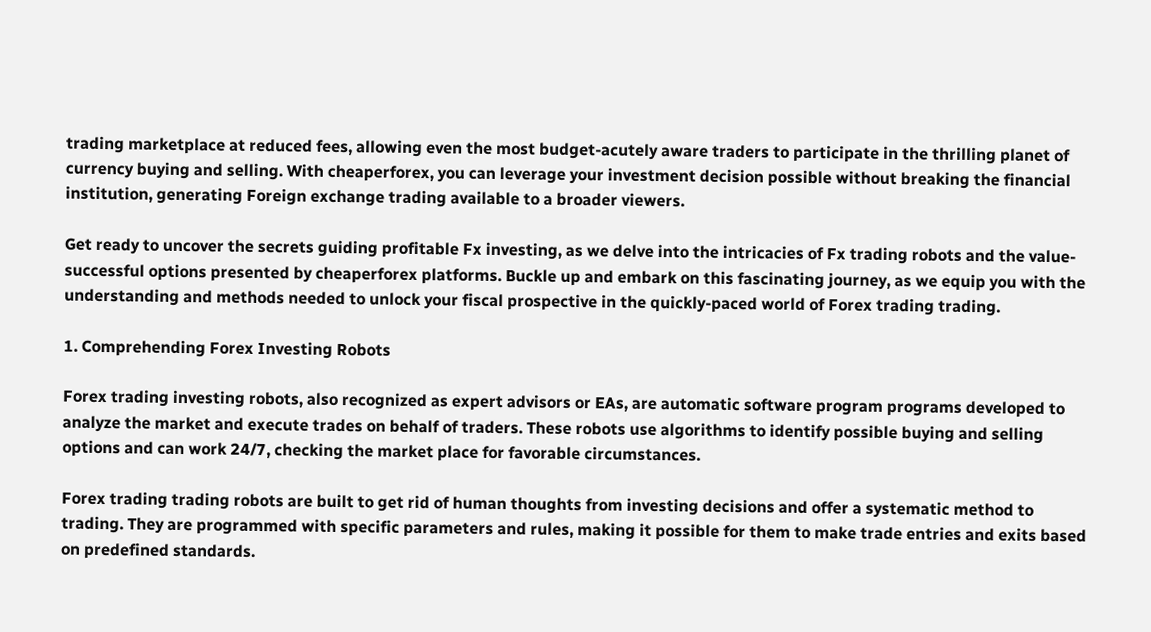trading marketplace at reduced fees, allowing even the most budget-acutely aware traders to participate in the thrilling planet of currency buying and selling. With cheaperforex, you can leverage your investment decision possible without breaking the financial institution, generating Foreign exchange trading available to a broader viewers.

Get ready to uncover the secrets guiding profitable Fx investing, as we delve into the intricacies of Fx trading robots and the value-successful options presented by cheaperforex platforms. Buckle up and embark on this fascinating journey, as we equip you with the understanding and methods needed to unlock your fiscal prospective in the quickly-paced world of Forex trading trading.

1. Comprehending Forex Investing Robots

Forex trading investing robots, also recognized as expert advisors or EAs, are automatic software program programs developed to analyze the market and execute trades on behalf of traders. These robots use algorithms to identify possible buying and selling options and can work 24/7, checking the market place for favorable circumstances.

Forex trading trading robots are built to get rid of human thoughts from investing decisions and offer a systematic method to trading. They are programmed with specific parameters and rules, making it possible for them to make trade entries and exits based on predefined standards.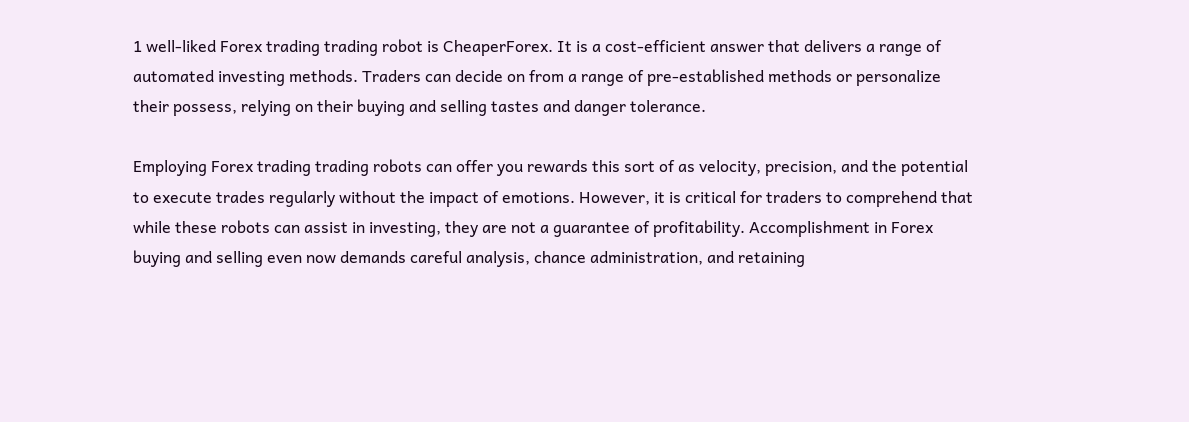1 well-liked Forex trading trading robot is CheaperForex. It is a cost-efficient answer that delivers a range of automated investing methods. Traders can decide on from a range of pre-established methods or personalize their possess, relying on their buying and selling tastes and danger tolerance.

Employing Forex trading trading robots can offer you rewards this sort of as velocity, precision, and the potential to execute trades regularly without the impact of emotions. However, it is critical for traders to comprehend that while these robots can assist in investing, they are not a guarantee of profitability. Accomplishment in Forex buying and selling even now demands careful analysis, chance administration, and retaining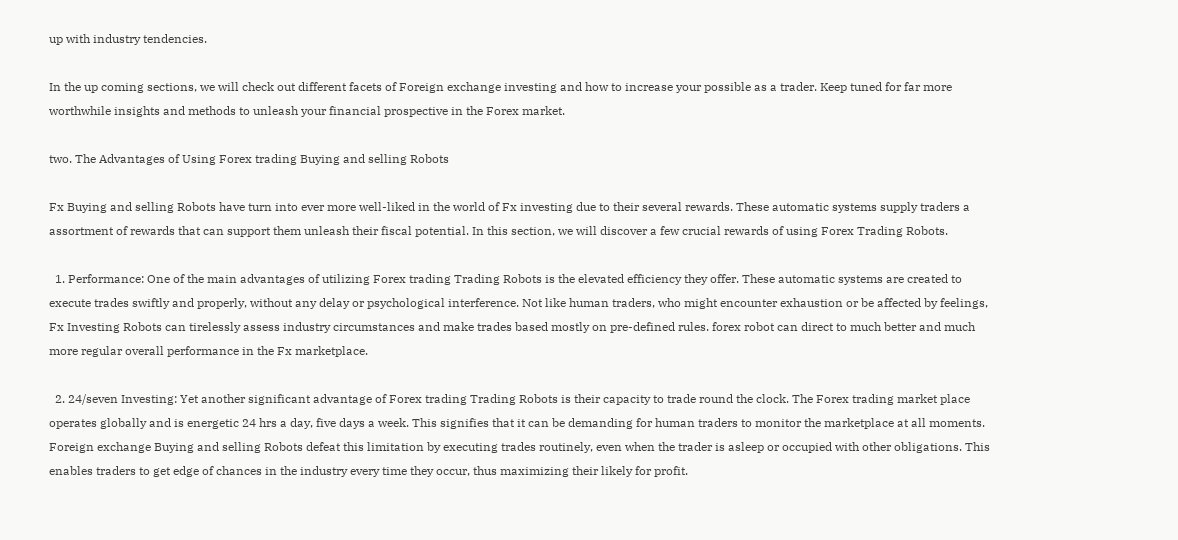up with industry tendencies.

In the up coming sections, we will check out different facets of Foreign exchange investing and how to increase your possible as a trader. Keep tuned for far more worthwhile insights and methods to unleash your financial prospective in the Forex market.

two. The Advantages of Using Forex trading Buying and selling Robots

Fx Buying and selling Robots have turn into ever more well-liked in the world of Fx investing due to their several rewards. These automatic systems supply traders a assortment of rewards that can support them unleash their fiscal potential. In this section, we will discover a few crucial rewards of using Forex Trading Robots.

  1. Performance: One of the main advantages of utilizing Forex trading Trading Robots is the elevated efficiency they offer. These automatic systems are created to execute trades swiftly and properly, without any delay or psychological interference. Not like human traders, who might encounter exhaustion or be affected by feelings, Fx Investing Robots can tirelessly assess industry circumstances and make trades based mostly on pre-defined rules. forex robot can direct to much better and much more regular overall performance in the Fx marketplace.

  2. 24/seven Investing: Yet another significant advantage of Forex trading Trading Robots is their capacity to trade round the clock. The Forex trading market place operates globally and is energetic 24 hrs a day, five days a week. This signifies that it can be demanding for human traders to monitor the marketplace at all moments. Foreign exchange Buying and selling Robots defeat this limitation by executing trades routinely, even when the trader is asleep or occupied with other obligations. This enables traders to get edge of chances in the industry every time they occur, thus maximizing their likely for profit.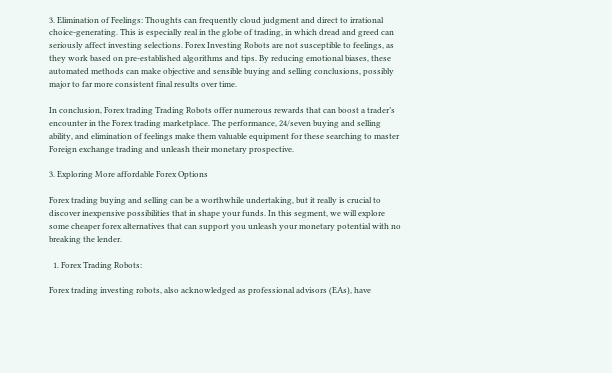3. Elimination of Feelings: Thoughts can frequently cloud judgment and direct to irrational choice-generating. This is especially real in the globe of trading, in which dread and greed can seriously affect investing selections. Forex Investing Robots are not susceptible to feelings, as they work based on pre-established algorithms and tips. By reducing emotional biases, these automated methods can make objective and sensible buying and selling conclusions, possibly major to far more consistent final results over time.

In conclusion, Forex trading Trading Robots offer numerous rewards that can boost a trader’s encounter in the Forex trading marketplace. The performance, 24/seven buying and selling ability, and elimination of feelings make them valuable equipment for these searching to master Foreign exchange trading and unleash their monetary prospective.

3. Exploring More affordable Forex Options

Forex trading buying and selling can be a worthwhile undertaking, but it really is crucial to discover inexpensive possibilities that in shape your funds. In this segment, we will explore some cheaper forex alternatives that can support you unleash your monetary potential with no breaking the lender.

  1. Forex Trading Robots:

Forex trading investing robots, also acknowledged as professional advisors (EAs), have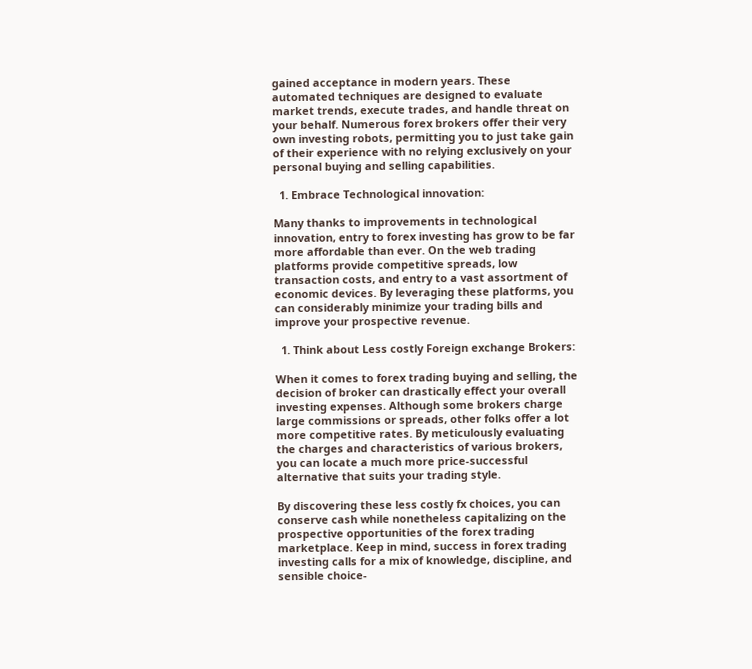gained acceptance in modern years. These automated techniques are designed to evaluate market trends, execute trades, and handle threat on your behalf. Numerous forex brokers offer their very own investing robots, permitting you to just take gain of their experience with no relying exclusively on your personal buying and selling capabilities.

  1. Embrace Technological innovation:

Many thanks to improvements in technological innovation, entry to forex investing has grow to be far more affordable than ever. On the web trading platforms provide competitive spreads, low transaction costs, and entry to a vast assortment of economic devices. By leveraging these platforms, you can considerably minimize your trading bills and improve your prospective revenue.

  1. Think about Less costly Foreign exchange Brokers:

When it comes to forex trading buying and selling, the decision of broker can drastically effect your overall investing expenses. Although some brokers charge large commissions or spreads, other folks offer a lot more competitive rates. By meticulously evaluating the charges and characteristics of various brokers, you can locate a much more price-successful alternative that suits your trading style.

By discovering these less costly fx choices, you can conserve cash while nonetheless capitalizing on the prospective opportunities of the forex trading marketplace. Keep in mind, success in forex trading investing calls for a mix of knowledge, discipline, and sensible choice-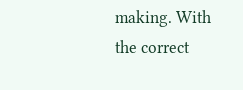making. With the correct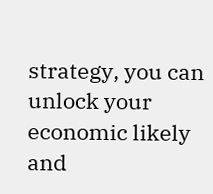strategy, you can unlock your economic likely and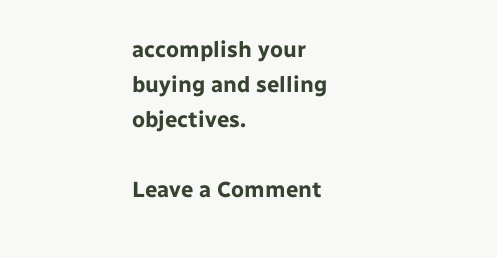accomplish your buying and selling objectives.

Leave a Comment